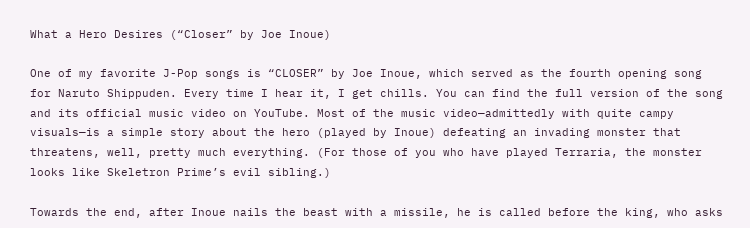What a Hero Desires (“Closer” by Joe Inoue)

One of my favorite J-Pop songs is “CLOSER” by Joe Inoue, which served as the fourth opening song for Naruto Shippuden. Every time I hear it, I get chills. You can find the full version of the song and its official music video on YouTube. Most of the music video—admittedly with quite campy visuals—is a simple story about the hero (played by Inoue) defeating an invading monster that threatens, well, pretty much everything. (For those of you who have played Terraria, the monster looks like Skeletron Prime’s evil sibling.)

Towards the end, after Inoue nails the beast with a missile, he is called before the king, who asks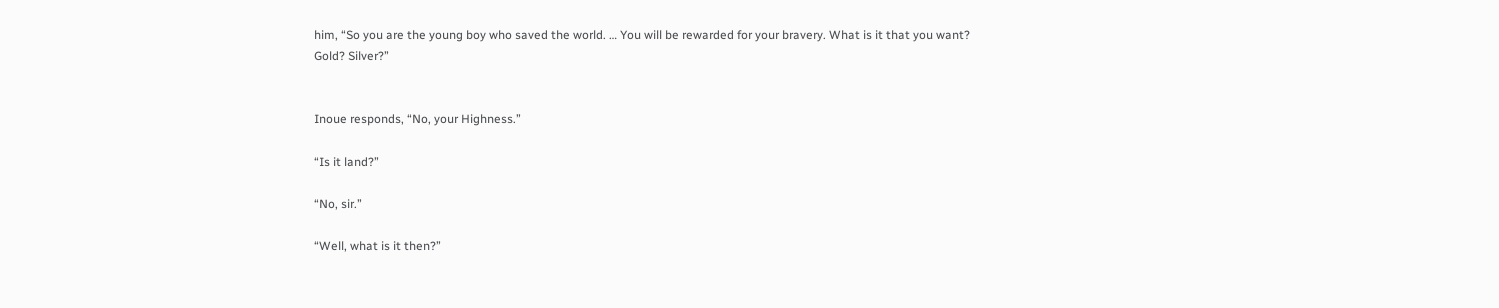him, “So you are the young boy who saved the world. … You will be rewarded for your bravery. What is it that you want? Gold? Silver?”


Inoue responds, “No, your Highness.”

“Is it land?”

“No, sir.”

“Well, what is it then?”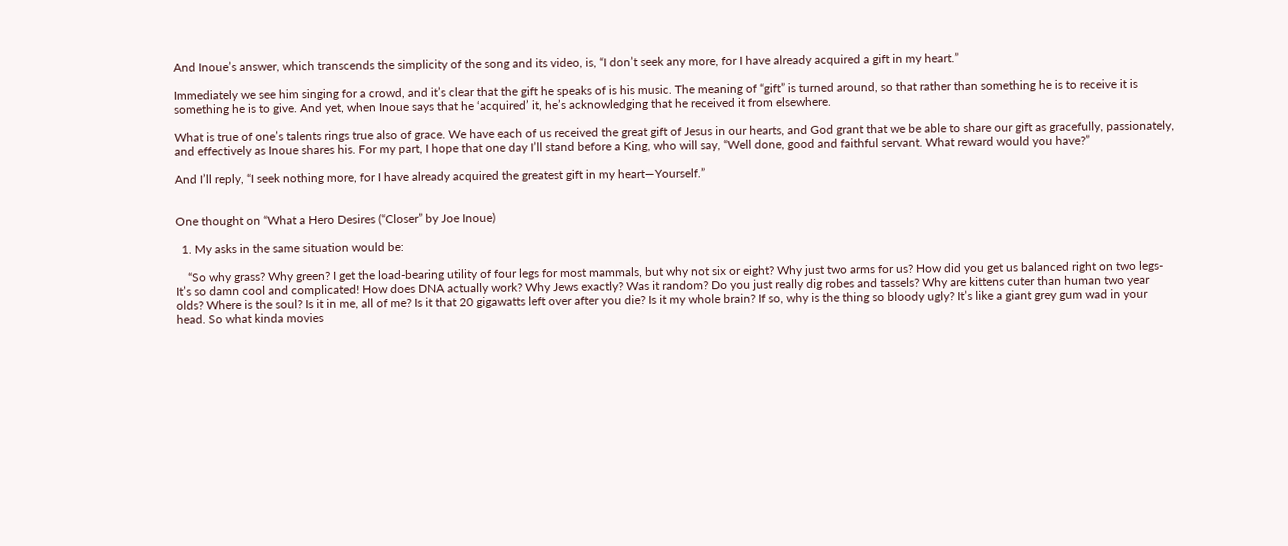And Inoue’s answer, which transcends the simplicity of the song and its video, is, “I don’t seek any more, for I have already acquired a gift in my heart.”

Immediately we see him singing for a crowd, and it’s clear that the gift he speaks of is his music. The meaning of “gift” is turned around, so that rather than something he is to receive it is something he is to give. And yet, when Inoue says that he ‘acquired’ it, he’s acknowledging that he received it from elsewhere.

What is true of one’s talents rings true also of grace. We have each of us received the great gift of Jesus in our hearts, and God grant that we be able to share our gift as gracefully, passionately, and effectively as Inoue shares his. For my part, I hope that one day I’ll stand before a King, who will say, “Well done, good and faithful servant. What reward would you have?”

And I’ll reply, “I seek nothing more, for I have already acquired the greatest gift in my heart—Yourself.”


One thought on “What a Hero Desires (“Closer” by Joe Inoue)

  1. My asks in the same situation would be:

    “So why grass? Why green? I get the load-bearing utility of four legs for most mammals, but why not six or eight? Why just two arms for us? How did you get us balanced right on two legs- It’s so damn cool and complicated! How does DNA actually work? Why Jews exactly? Was it random? Do you just really dig robes and tassels? Why are kittens cuter than human two year olds? Where is the soul? Is it in me, all of me? Is it that 20 gigawatts left over after you die? Is it my whole brain? If so, why is the thing so bloody ugly? It’s like a giant grey gum wad in your head. So what kinda movies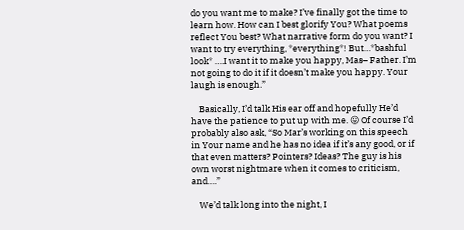do you want me to make? I’ve finally got the time to learn how. How can I best glorify You? What poems reflect You best? What narrative form do you want? I want to try everything, *everything*! But…*bashful look* ….I want it to make you happy, Mas– Father. I’m not going to do it if it doesn’t make you happy. Your laugh is enough.”

    Basically, I’d talk His ear off and hopefully He’d have the patience to put up with me. 😛 Of course I’d probably also ask, “So Mar’s working on this speech in Your name and he has no idea if it’s any good, or if that even matters? Pointers? Ideas? The guy is his own worst nightmare when it comes to criticism, and….”

    We’d talk long into the night, I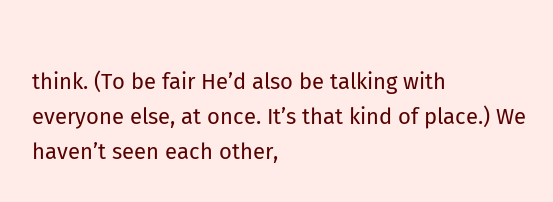think. (To be fair He’d also be talking with everyone else, at once. It’s that kind of place.) We haven’t seen each other,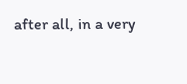after all, in a very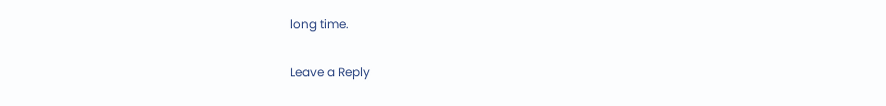long time.

Leave a Reply